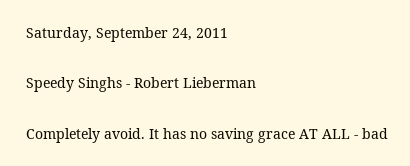Saturday, September 24, 2011

Speedy Singhs - Robert Lieberman

Completely avoid. It has no saving grace AT ALL - bad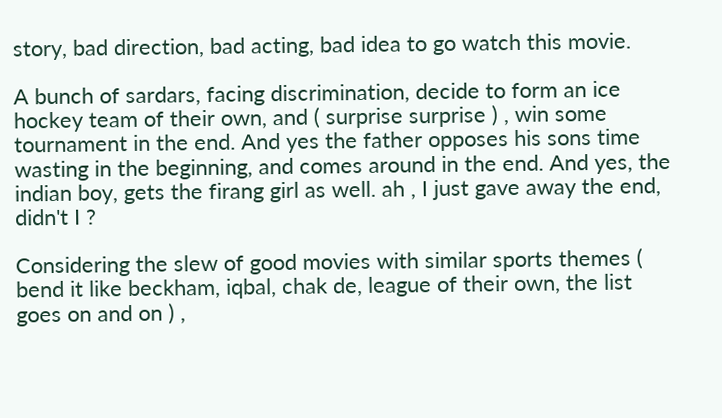story, bad direction, bad acting, bad idea to go watch this movie.

A bunch of sardars, facing discrimination, decide to form an ice hockey team of their own, and ( surprise surprise ) , win some tournament in the end. And yes the father opposes his sons time wasting in the beginning, and comes around in the end. And yes, the indian boy, gets the firang girl as well. ah , I just gave away the end, didn't I ?

Considering the slew of good movies with similar sports themes ( bend it like beckham, iqbal, chak de, league of their own, the list goes on and on ) ,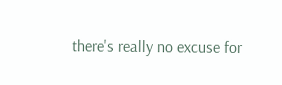there's really no excuse for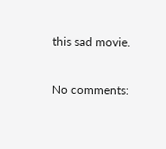this sad movie.

No comments: